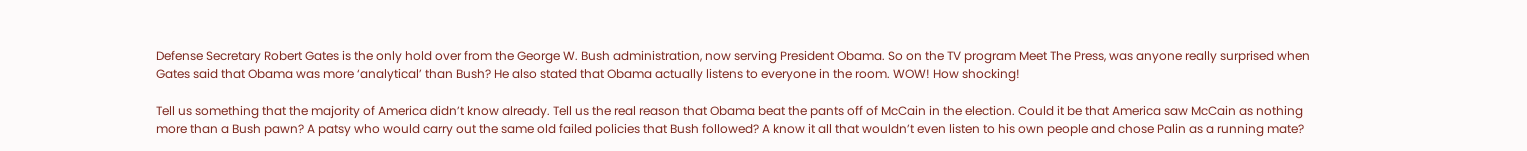Defense Secretary Robert Gates is the only hold over from the George W. Bush administration, now serving President Obama. So on the TV program Meet The Press, was anyone really surprised when Gates said that Obama was more ‘analytical’ than Bush? He also stated that Obama actually listens to everyone in the room. WOW! How shocking!

Tell us something that the majority of America didn’t know already. Tell us the real reason that Obama beat the pants off of McCain in the election. Could it be that America saw McCain as nothing more than a Bush pawn? A patsy who would carry out the same old failed policies that Bush followed? A know it all that wouldn’t even listen to his own people and chose Palin as a running mate?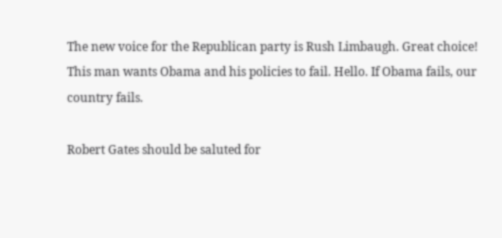The new voice for the Republican party is Rush Limbaugh. Great choice! This man wants Obama and his policies to fail. Hello. If Obama fails, our country fails.

Robert Gates should be saluted for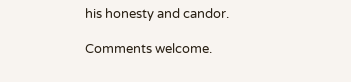his honesty and candor.

Comments welcome.